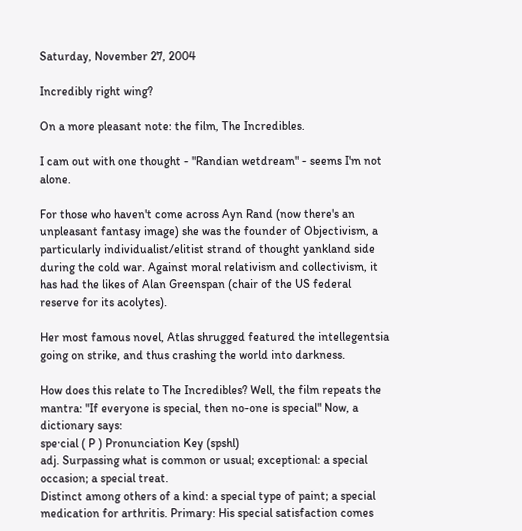Saturday, November 27, 2004

Incredibly right wing?

On a more pleasant note: the film, The Incredibles.

I cam out with one thought - "Randian wetdream" - seems I'm not alone.

For those who haven't come across Ayn Rand (now there's an unpleasant fantasy image) she was the founder of Objectivism, a particularly individualist/elitist strand of thought yankland side during the cold war. Against moral relativism and collectivism, it has had the likes of Alan Greenspan (chair of the US federal reserve for its acolytes).

Her most famous novel, Atlas shrugged featured the intellegentsia going on strike, and thus crashing the world into darkness.

How does this relate to The Incredibles? Well, the film repeats the mantra: "If everyone is special, then no-one is special" Now, a dictionary says:
spe·cial ( P ) Pronunciation Key (spshl)
adj. Surpassing what is common or usual; exceptional: a special occasion; a special treat.
Distinct among others of a kind: a special type of paint; a special medication for arthritis. Primary: His special satisfaction comes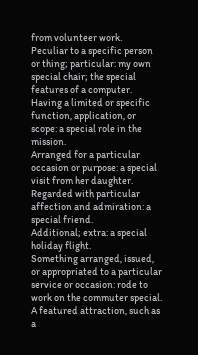from volunteer work.
Peculiar to a specific person or thing; particular: my own special chair; the special features of a computer.
Having a limited or specific function, application, or scope: a special role in the mission.
Arranged for a particular occasion or purpose: a special visit from her daughter.
Regarded with particular affection and admiration: a special friend.
Additional; extra: a special holiday flight.
Something arranged, issued, or appropriated to a particular service or occasion: rode to work on the commuter special.
A featured attraction, such as a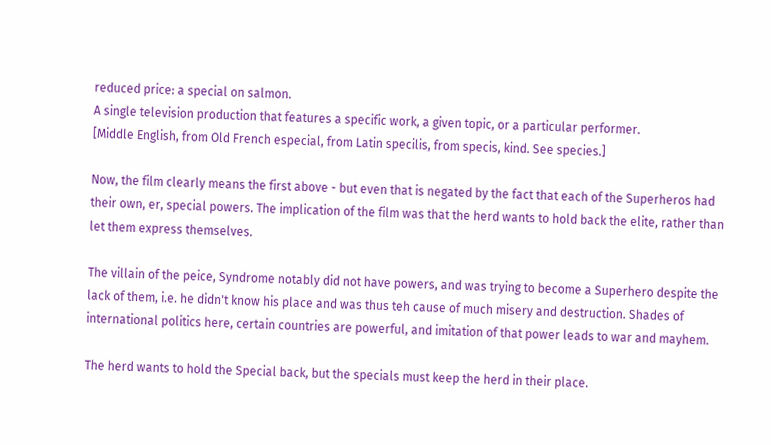reduced price: a special on salmon.
A single television production that features a specific work, a given topic, or a particular performer.
[Middle English, from Old French especial, from Latin specilis, from specis, kind. See species.]

Now, the film clearly means the first above - but even that is negated by the fact that each of the Superheros had their own, er, special powers. The implication of the film was that the herd wants to hold back the elite, rather than let them express themselves.

The villain of the peice, Syndrome notably did not have powers, and was trying to become a Superhero despite the lack of them, i.e. he didn't know his place and was thus teh cause of much misery and destruction. Shades of international politics here, certain countries are powerful, and imitation of that power leads to war and mayhem.

The herd wants to hold the Special back, but the specials must keep the herd in their place.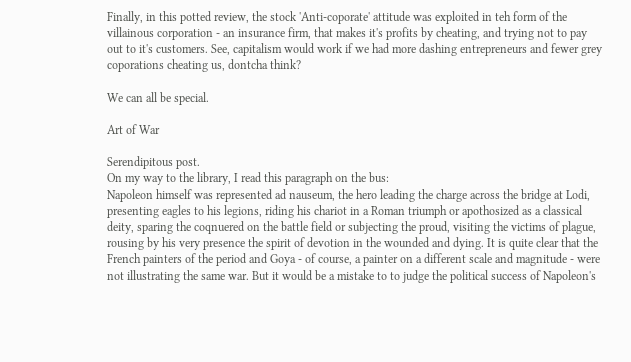Finally, in this potted review, the stock 'Anti-coporate' attitude was exploited in teh form of the villainous corporation - an insurance firm, that makes it's profits by cheating, and trying not to pay out to it's customers. See, capitalism would work if we had more dashing entrepreneurs and fewer grey coporations cheating us, dontcha think?

We can all be special.

Art of War

Serendipitous post.
On my way to the library, I read this paragraph on the bus:
Napoleon himself was represented ad nauseum, the hero leading the charge across the bridge at Lodi, presenting eagles to his legions, riding his chariot in a Roman triumph or apothosized as a classical deity, sparing the coqnuered on the battle field or subjecting the proud, visiting the victims of plague, rousing by his very presence the spirit of devotion in the wounded and dying. It is quite clear that the French painters of the period and Goya - of course, a painter on a different scale and magnitude - were not illustrating the same war. But it would be a mistake to to judge the political success of Napoleon's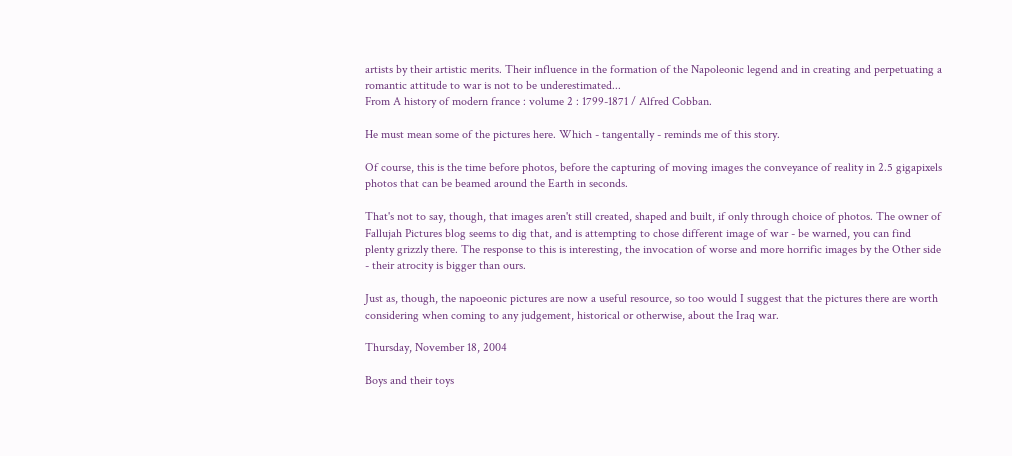artists by their artistic merits. Their influence in the formation of the Napoleonic legend and in creating and perpetuating a romantic attitude to war is not to be underestimated...
From A history of modern france : volume 2 : 1799-1871 / Alfred Cobban.

He must mean some of the pictures here. Which - tangentally - reminds me of this story.

Of course, this is the time before photos, before the capturing of moving images the conveyance of reality in 2.5 gigapixels photos that can be beamed around the Earth in seconds.

That's not to say, though, that images aren't still created, shaped and built, if only through choice of photos. The owner of Fallujah Pictures blog seems to dig that, and is attempting to chose different image of war - be warned, you can find plenty grizzly there. The response to this is interesting, the invocation of worse and more horrific images by the Other side - their atrocity is bigger than ours.

Just as, though, the napoeonic pictures are now a useful resource, so too would I suggest that the pictures there are worth considering when coming to any judgement, historical or otherwise, about the Iraq war.

Thursday, November 18, 2004

Boys and their toys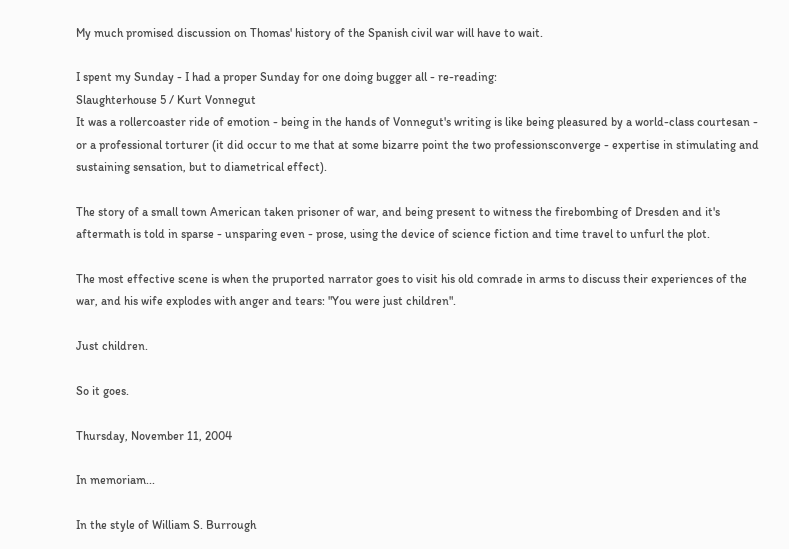My much promised discussion on Thomas' history of the Spanish civil war will have to wait.

I spent my Sunday - I had a proper Sunday for one doing bugger all - re-reading:
Slaughterhouse 5 / Kurt Vonnegut
It was a rollercoaster ride of emotion - being in the hands of Vonnegut's writing is like being pleasured by a world-class courtesan - or a professional torturer (it did occur to me that at some bizarre point the two professionsconverge - expertise in stimulating and sustaining sensation, but to diametrical effect).

The story of a small town American taken prisoner of war, and being present to witness the firebombing of Dresden and it's aftermath is told in sparse - unsparing even - prose, using the device of science fiction and time travel to unfurl the plot.

The most effective scene is when the pruported narrator goes to visit his old comrade in arms to discuss their experiences of the war, and his wife explodes with anger and tears: "You were just children".

Just children.

So it goes.

Thursday, November 11, 2004

In memoriam...

In the style of William S. Burrough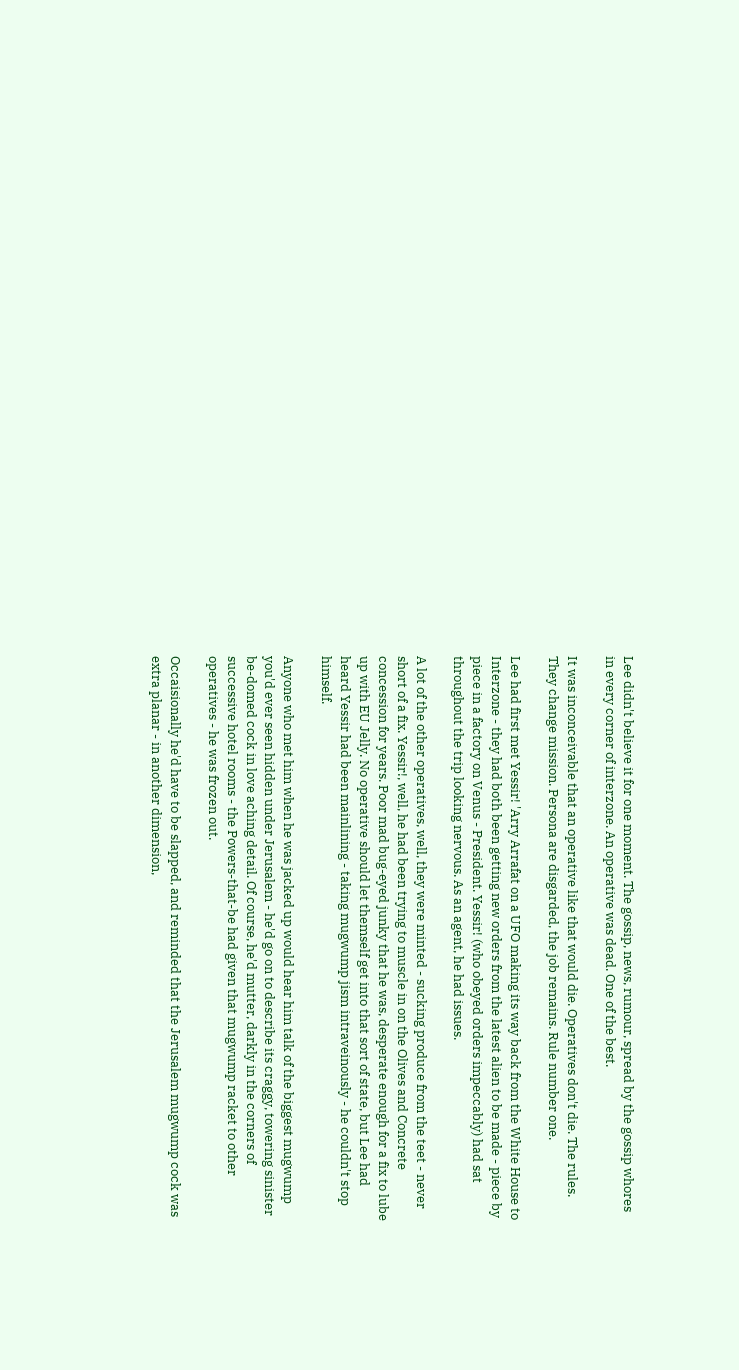Lee didn't believe it for one moment. The gossip, news, rumour, spread by the gossip whores in every corner of interzone. An operative was dead. One of the best.

It was inconceivable that an operative like that would die. Operatives don't die. The rules. They change mission. Persona are disgarded, the job remains. Rule number one.

Lee had first met Yessir! 'Arry Arrafat on a UFO making its way back from the White House to Interzone - they had both been getting new orders from the latest alien to be made - piece by piece in a factory on Venus - President. Yessir! (who obeyed orders impeccably) had sat throughout the trip looking nervous. As an agent, he had issues.

A lot of the other operatives, well, they were minted - sucking produce from the teet - never short of a fix. Yessir!, well, he had been trying to muscle in on the Olives and Concrete concession for years. Poor mad bug-eyed junky that he was, desperate enough for a fix to lube up with EU Jelly. No operative should let themself get into that sort of state, but Lee had heard Yessir had been mainlining - taking mugwump jism intraveinously - he couldn't stop himself.

Anyone who met him when he was jacked up would hear him talk of the biggest mugwump you'd ever seen hidden under Jerusalem - he'd go on to describe its craggy, towering sinister be-domed cock in love aching detail. Of course, he'd mutter, darkly in the corners of successive hotel rooms - the Powers-that-be had given that mugwump racket to other operatives - he was frozen out.

Occaisionally he'd have to be slapped, and reminded that the Jerusalem mugwump cock was extra planar - in another dimension,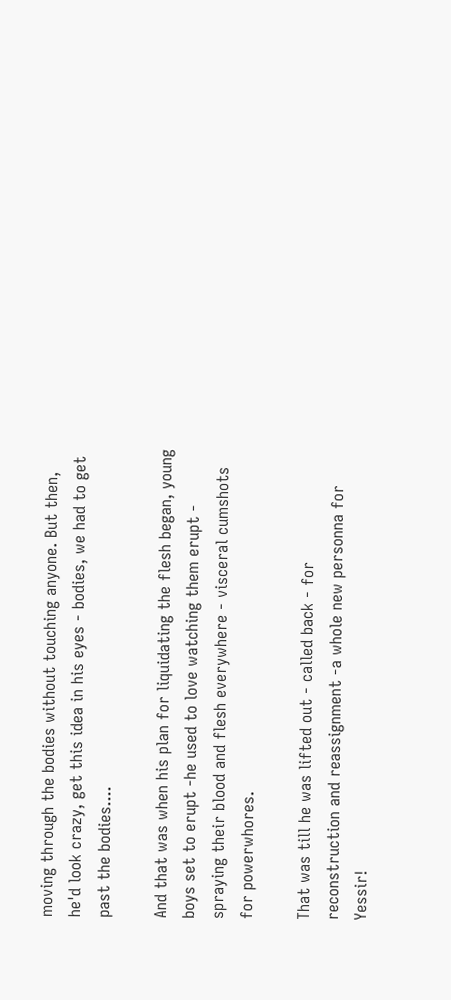moving through the bodies without touching anyone. But then, he'd look crazy, get this idea in his eyes - bodies, we had to get past the bodies....

And that was when his plan for liquidating the flesh began, young boys set to erupt -he used to love watching them erupt - spraying their blood and flesh everywhere - visceral cumshots for powerwhores.

That was till he was lifted out - called back - for reconstruction and reassignment -a whole new personna for Yessir!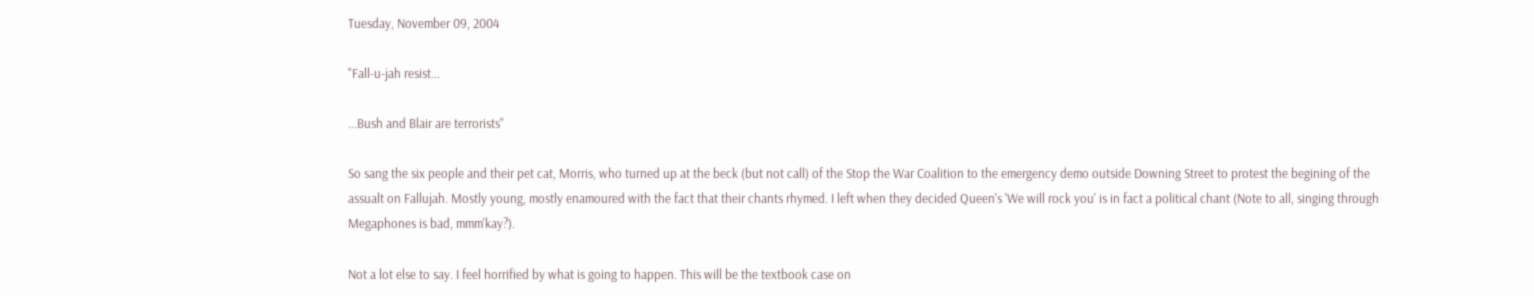Tuesday, November 09, 2004

"Fall-u-jah resist...

...Bush and Blair are terrorists"

So sang the six people and their pet cat, Morris, who turned up at the beck (but not call) of the Stop the War Coalition to the emergency demo outside Downing Street to protest the begining of the assualt on Fallujah. Mostly young, mostly enamoured with the fact that their chants rhymed. I left when they decided Queen's 'We will rock you' is in fact a political chant (Note to all, singing through Megaphones is bad, mmm'kay?).

Not a lot else to say. I feel horrified by what is going to happen. This will be the textbook case on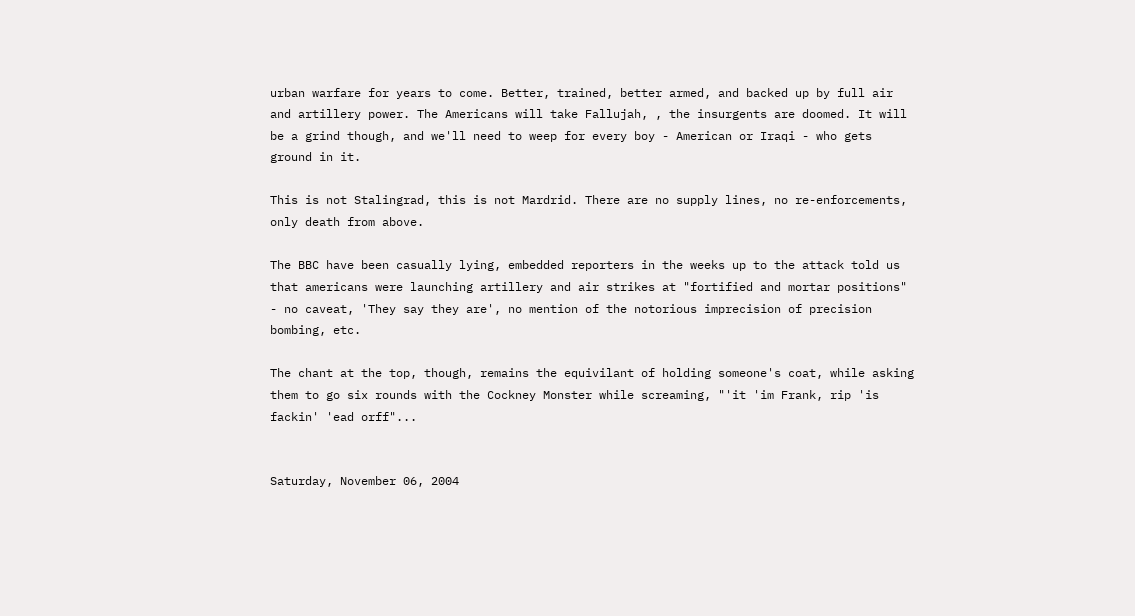urban warfare for years to come. Better, trained, better armed, and backed up by full air and artillery power. The Americans will take Fallujah, , the insurgents are doomed. It will be a grind though, and we'll need to weep for every boy - American or Iraqi - who gets ground in it.

This is not Stalingrad, this is not Mardrid. There are no supply lines, no re-enforcements, only death from above.

The BBC have been casually lying, embedded reporters in the weeks up to the attack told us that americans were launching artillery and air strikes at "fortified and mortar positions" - no caveat, 'They say they are', no mention of the notorious imprecision of precision bombing, etc.

The chant at the top, though, remains the equivilant of holding someone's coat, while asking them to go six rounds with the Cockney Monster while screaming, "'it 'im Frank, rip 'is fackin' 'ead orff"...


Saturday, November 06, 2004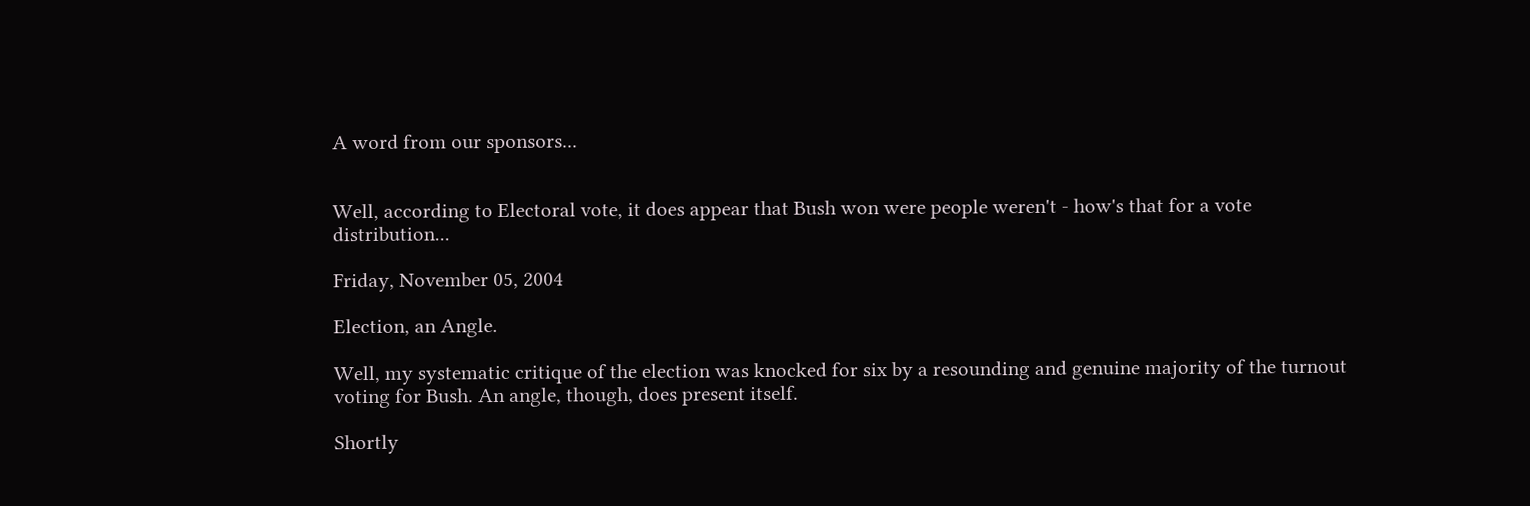A word from our sponsors...


Well, according to Electoral vote, it does appear that Bush won were people weren't - how's that for a vote distribution...

Friday, November 05, 2004

Election, an Angle.

Well, my systematic critique of the election was knocked for six by a resounding and genuine majority of the turnout voting for Bush. An angle, though, does present itself.

Shortly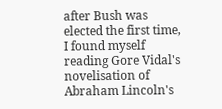after Bush was elected the first time, I found myself reading Gore Vidal's novelisation of Abraham Lincoln's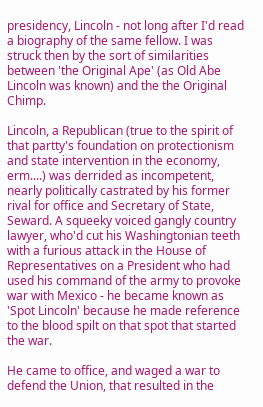presidency, Lincoln - not long after I'd read a biography of the same fellow. I was struck then by the sort of similarities between 'the Original Ape' (as Old Abe Lincoln was known) and the the Original Chimp.

Lincoln, a Republican (true to the spirit of that partty's foundation on protectionism and state intervention in the economy, erm....) was derrided as incompetent, nearly politically castrated by his former rival for office and Secretary of State, Seward. A squeeky voiced gangly country lawyer, who'd cut his Washingtonian teeth with a furious attack in the House of Representatives on a President who had used his command of the army to provoke war with Mexico - he became known as 'Spot Lincoln' because he made reference to the blood spilt on that spot that started the war.

He came to office, and waged a war to defend the Union, that resulted in the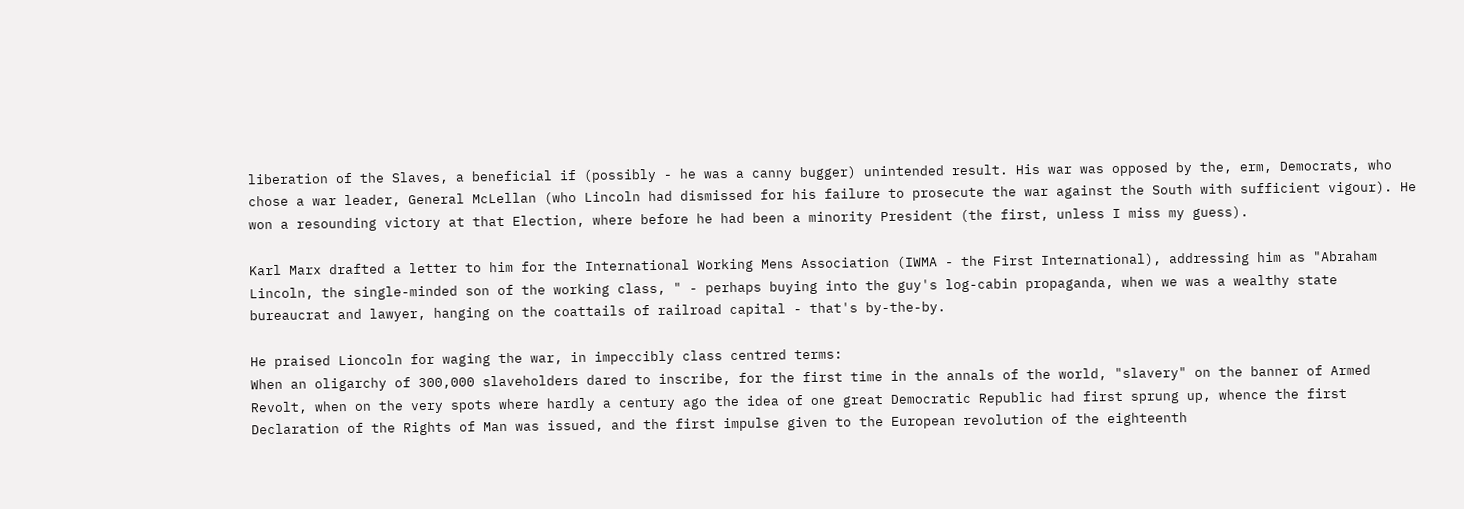liberation of the Slaves, a beneficial if (possibly - he was a canny bugger) unintended result. His war was opposed by the, erm, Democrats, who chose a war leader, General McLellan (who Lincoln had dismissed for his failure to prosecute the war against the South with sufficient vigour). He won a resounding victory at that Election, where before he had been a minority President (the first, unless I miss my guess).

Karl Marx drafted a letter to him for the International Working Mens Association (IWMA - the First International), addressing him as "Abraham Lincoln, the single-minded son of the working class, " - perhaps buying into the guy's log-cabin propaganda, when we was a wealthy state bureaucrat and lawyer, hanging on the coattails of railroad capital - that's by-the-by.

He praised Lioncoln for waging the war, in impeccibly class centred terms:
When an oligarchy of 300,000 slaveholders dared to inscribe, for the first time in the annals of the world, "slavery" on the banner of Armed Revolt, when on the very spots where hardly a century ago the idea of one great Democratic Republic had first sprung up, whence the first Declaration of the Rights of Man was issued, and the first impulse given to the European revolution of the eighteenth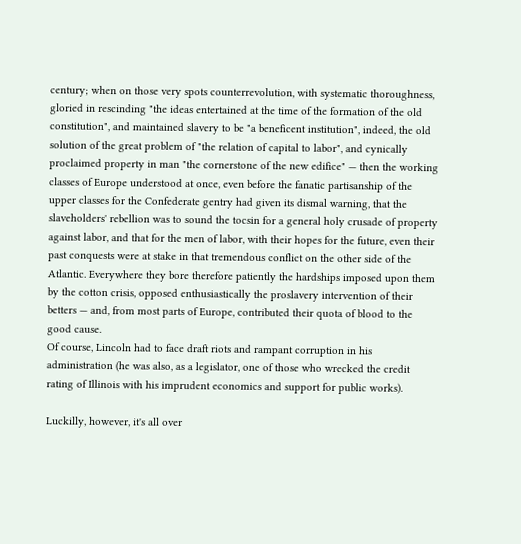century; when on those very spots counterrevolution, with systematic thoroughness, gloried in rescinding "the ideas entertained at the time of the formation of the old constitution", and maintained slavery to be "a beneficent institution", indeed, the old solution of the great problem of "the relation of capital to labor", and cynically proclaimed property in man "the cornerstone of the new edifice" — then the working classes of Europe understood at once, even before the fanatic partisanship of the upper classes for the Confederate gentry had given its dismal warning, that the slaveholders' rebellion was to sound the tocsin for a general holy crusade of property against labor, and that for the men of labor, with their hopes for the future, even their past conquests were at stake in that tremendous conflict on the other side of the Atlantic. Everywhere they bore therefore patiently the hardships imposed upon them by the cotton crisis, opposed enthusiastically the proslavery intervention of their betters — and, from most parts of Europe, contributed their quota of blood to the good cause.
Of course, Lincoln had to face draft riots and rampant corruption in his administration (he was also, as a legislator, one of those who wrecked the credit rating of Illinois with his imprudent economics and support for public works).

Luckilly, however, it's all over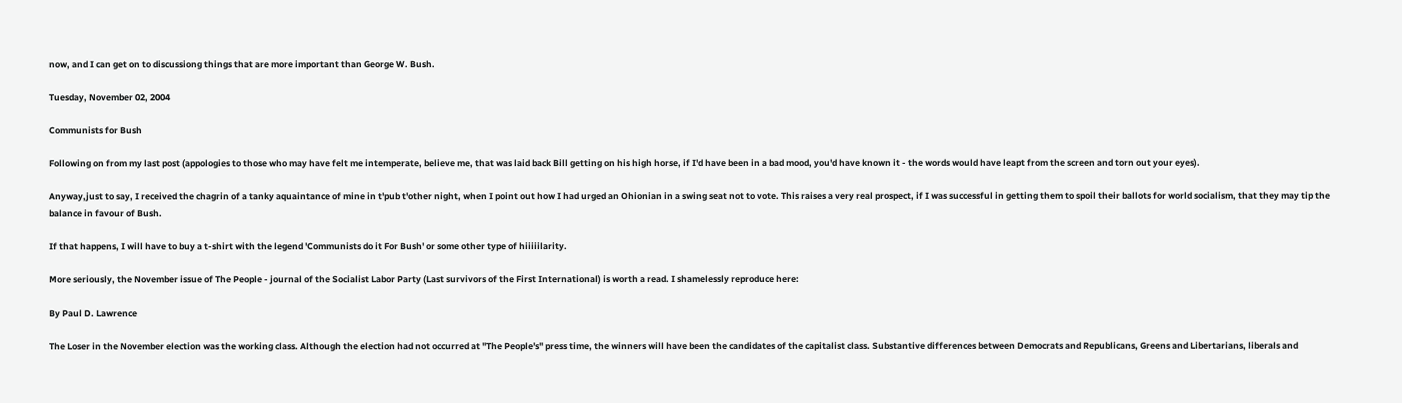now, and I can get on to discussiong things that are more important than George W. Bush.

Tuesday, November 02, 2004

Communists for Bush

Following on from my last post (appologies to those who may have felt me intemperate, believe me, that was laid back Bill getting on his high horse, if I'd have been in a bad mood, you'd have known it - the words would have leapt from the screen and torn out your eyes).

Anyway,just to say, I received the chagrin of a tanky aquaintance of mine in t'pub t'other night, when I point out how I had urged an Ohionian in a swing seat not to vote. This raises a very real prospect, if I was successful in getting them to spoil their ballots for world socialism, that they may tip the balance in favour of Bush.

If that happens, I will have to buy a t-shirt with the legend 'Communists do it For Bush' or some other type of hiiiiilarity.

More seriously, the November issue of The People - journal of the Socialist Labor Party (Last survivors of the First International) is worth a read. I shamelessly reproduce here:

By Paul D. Lawrence

The Loser in the November election was the working class. Although the election had not occurred at "The People's" press time, the winners will have been the candidates of the capitalist class. Substantive differences between Democrats and Republicans, Greens and Libertarians, liberals and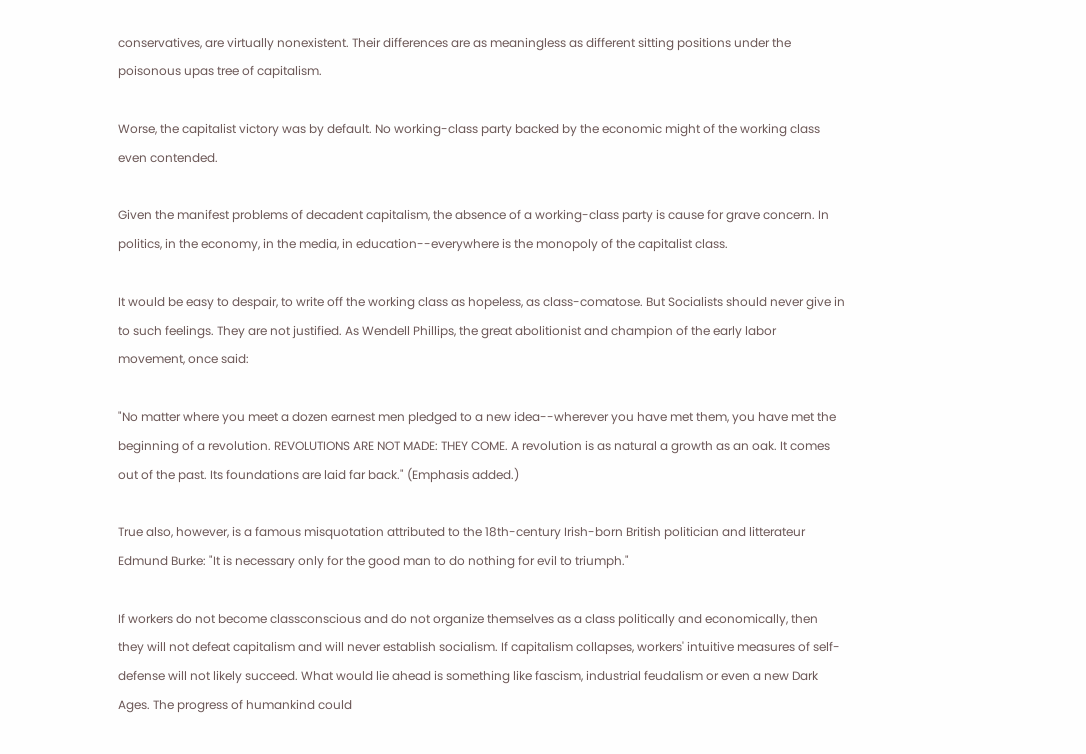conservatives, are virtually nonexistent. Their differences are as meaningless as different sitting positions under the poisonous upas tree of capitalism.

Worse, the capitalist victory was by default. No working-class party backed by the economic might of the working class even contended.

Given the manifest problems of decadent capitalism, the absence of a working-class party is cause for grave concern. In politics, in the economy, in the media, in education--everywhere is the monopoly of the capitalist class.

It would be easy to despair, to write off the working class as hopeless, as class-comatose. But Socialists should never give in to such feelings. They are not justified. As Wendell Phillips, the great abolitionist and champion of the early labor movement, once said:

"No matter where you meet a dozen earnest men pledged to a new idea--wherever you have met them, you have met the beginning of a revolution. REVOLUTIONS ARE NOT MADE: THEY COME. A revolution is as natural a growth as an oak. It comes out of the past. Its foundations are laid far back." (Emphasis added.)

True also, however, is a famous misquotation attributed to the 18th-century Irish-born British politician and litterateur Edmund Burke: "It is necessary only for the good man to do nothing for evil to triumph."

If workers do not become classconscious and do not organize themselves as a class politically and economically, then they will not defeat capitalism and will never establish socialism. If capitalism collapses, workers' intuitive measures of self-defense will not likely succeed. What would lie ahead is something like fascism, industrial feudalism or even a new Dark Ages. The progress of humankind could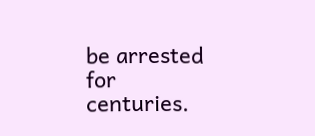be arrested for centuries.